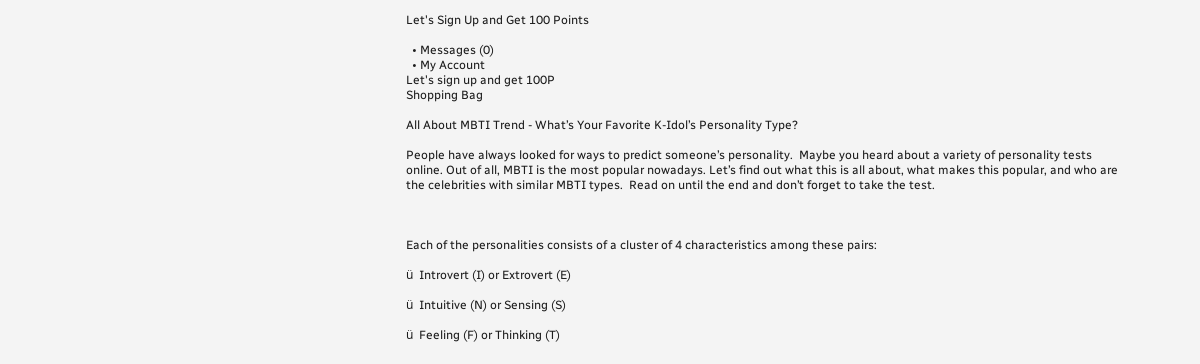Let's Sign Up and Get 100 Points

  • Messages (0)
  • My Account
Let's sign up and get 100P
Shopping Bag

All About MBTI Trend - What’s Your Favorite K-Idol’s Personality Type?

People have always looked for ways to predict someone’s personality.  Maybe you heard about a variety of personality tests online. Out of all, MBTI is the most popular nowadays. Let’s find out what this is all about, what makes this popular, and who are the celebrities with similar MBTI types.  Read on until the end and don’t forget to take the test.



Each of the personalities consists of a cluster of 4 characteristics among these pairs:

ü  Introvert (I) or Extrovert (E)

ü  Intuitive (N) or Sensing (S)

ü  Feeling (F) or Thinking (T)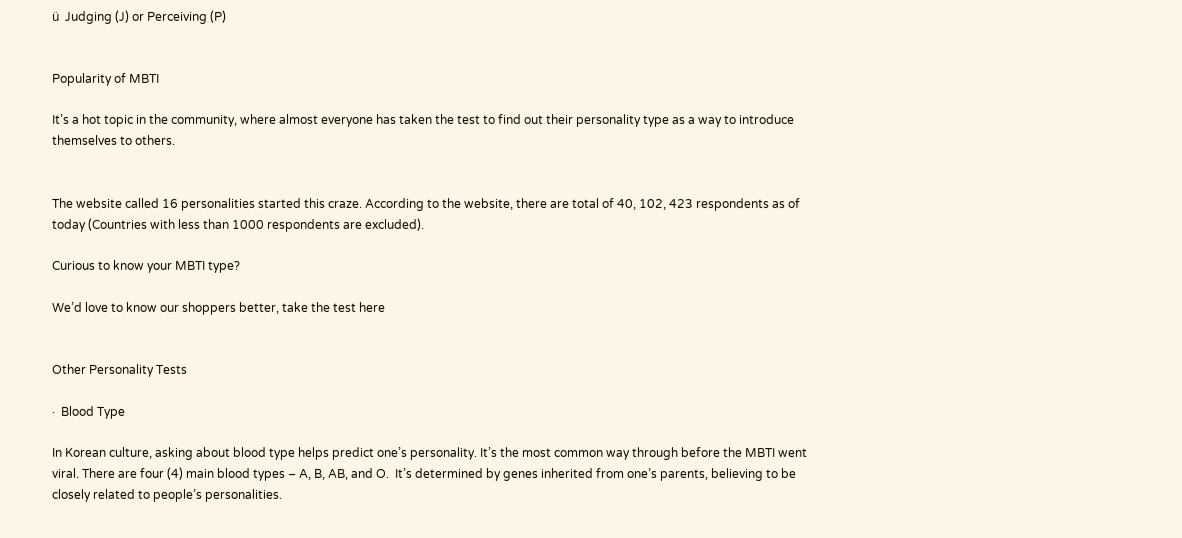ü  Judging (J) or Perceiving (P)


Popularity of MBTI

It’s a hot topic in the community, where almost everyone has taken the test to find out their personality type as a way to introduce themselves to others.


The website called 16 personalities started this craze. According to the website, there are total of 40, 102, 423 respondents as of today (Countries with less than 1000 respondents are excluded).

Curious to know your MBTI type?

We’d love to know our shoppers better, take the test here


Other Personality Tests

·  Blood Type

In Korean culture, asking about blood type helps predict one’s personality. It’s the most common way through before the MBTI went viral. There are four (4) main blood types – A, B, AB, and O.  It’s determined by genes inherited from one’s parents, believing to be closely related to people’s personalities.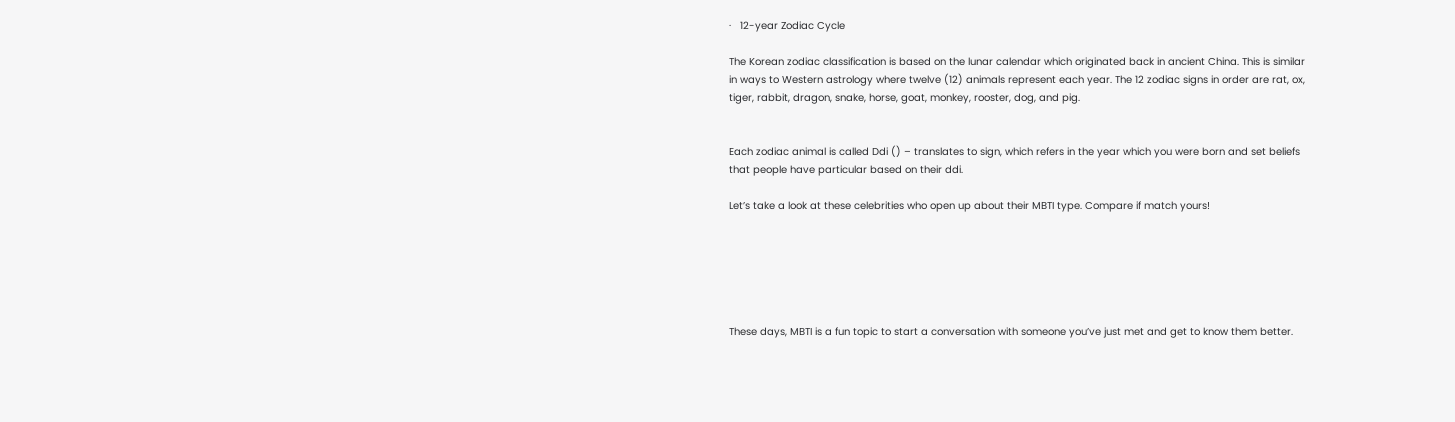·   12-year Zodiac Cycle

The Korean zodiac classification is based on the lunar calendar which originated back in ancient China. This is similar in ways to Western astrology where twelve (12) animals represent each year. The 12 zodiac signs in order are rat, ox, tiger, rabbit, dragon, snake, horse, goat, monkey, rooster, dog, and pig.


Each zodiac animal is called Ddi () – translates to sign, which refers in the year which you were born and set beliefs that people have particular based on their ddi.

Let’s take a look at these celebrities who open up about their MBTI type. Compare if match yours!






These days, MBTI is a fun topic to start a conversation with someone you’ve just met and get to know them better.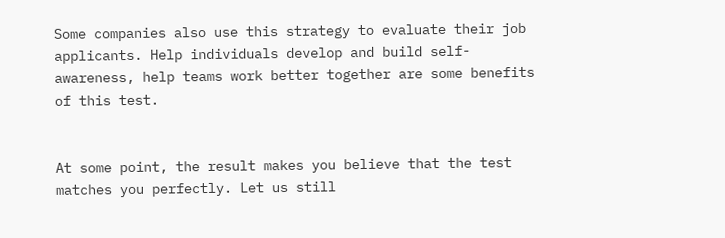Some companies also use this strategy to evaluate their job applicants. Help individuals develop and build self-awareness, help teams work better together are some benefits of this test.


At some point, the result makes you believe that the test matches you perfectly. Let us still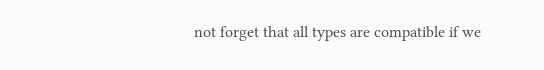not forget that all types are compatible if we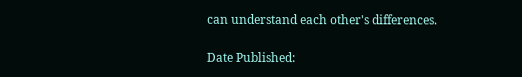can understand each other's differences.

Date Published: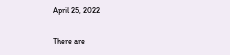April 25, 2022

There are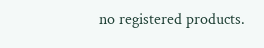no registered products.